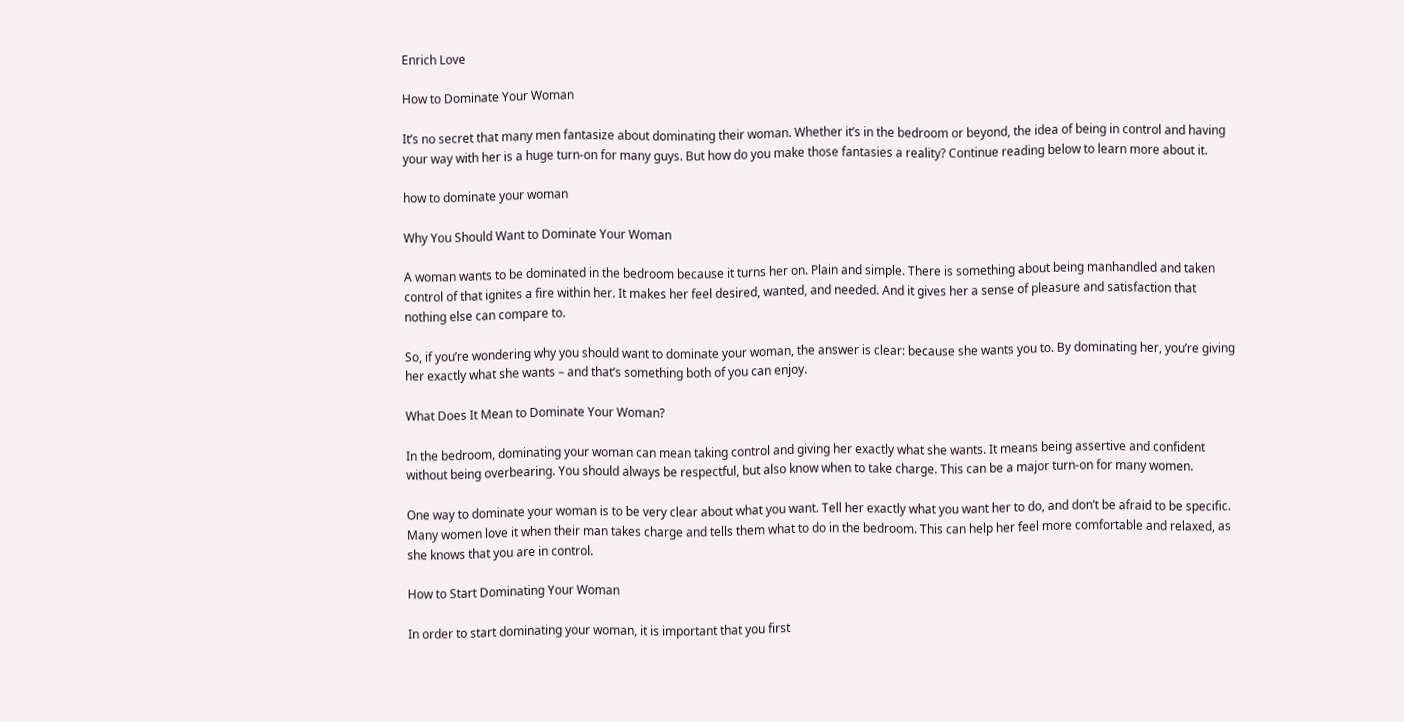Enrich Love

How to Dominate Your Woman

It’s no secret that many men fantasize about dominating their woman. Whether it’s in the bedroom or beyond, the idea of being in control and having your way with her is a huge turn-on for many guys. But how do you make those fantasies a reality? Continue reading below to learn more about it.

how to dominate your woman

Why You Should Want to Dominate Your Woman

A woman wants to be dominated in the bedroom because it turns her on. Plain and simple. There is something about being manhandled and taken control of that ignites a fire within her. It makes her feel desired, wanted, and needed. And it gives her a sense of pleasure and satisfaction that nothing else can compare to.

So, if you’re wondering why you should want to dominate your woman, the answer is clear: because she wants you to. By dominating her, you’re giving her exactly what she wants – and that’s something both of you can enjoy.

What Does It Mean to Dominate Your Woman?

In the bedroom, dominating your woman can mean taking control and giving her exactly what she wants. It means being assertive and confident without being overbearing. You should always be respectful, but also know when to take charge. This can be a major turn-on for many women.

One way to dominate your woman is to be very clear about what you want. Tell her exactly what you want her to do, and don’t be afraid to be specific. Many women love it when their man takes charge and tells them what to do in the bedroom. This can help her feel more comfortable and relaxed, as she knows that you are in control.

How to Start Dominating Your Woman

In order to start dominating your woman, it is important that you first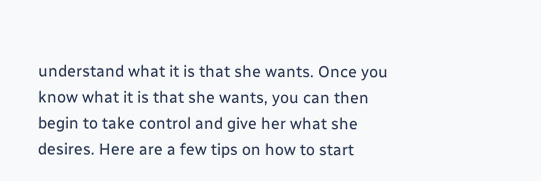understand what it is that she wants. Once you know what it is that she wants, you can then begin to take control and give her what she desires. Here are a few tips on how to start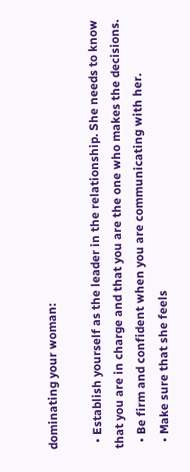dominating your woman:

  • Establish yourself as the leader in the relationship. She needs to know that you are in charge and that you are the one who makes the decisions.
  • Be firm and confident when you are communicating with her.
  • Make sure that she feels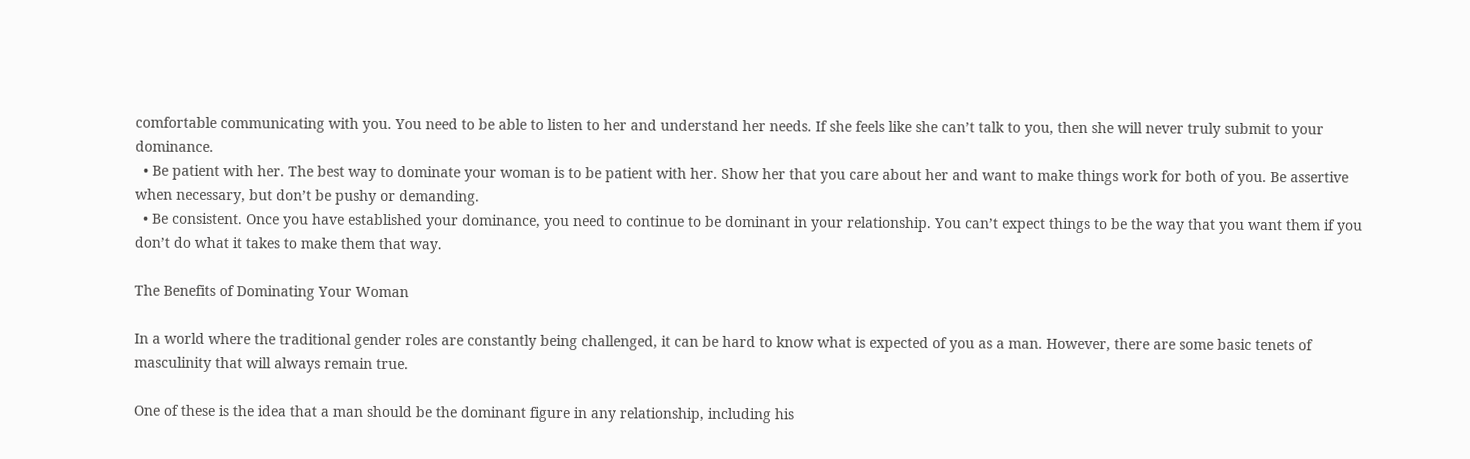comfortable communicating with you. You need to be able to listen to her and understand her needs. If she feels like she can’t talk to you, then she will never truly submit to your dominance.
  • Be patient with her. The best way to dominate your woman is to be patient with her. Show her that you care about her and want to make things work for both of you. Be assertive when necessary, but don’t be pushy or demanding.
  • Be consistent. Once you have established your dominance, you need to continue to be dominant in your relationship. You can’t expect things to be the way that you want them if you don’t do what it takes to make them that way.

The Benefits of Dominating Your Woman

In a world where the traditional gender roles are constantly being challenged, it can be hard to know what is expected of you as a man. However, there are some basic tenets of masculinity that will always remain true.

One of these is the idea that a man should be the dominant figure in any relationship, including his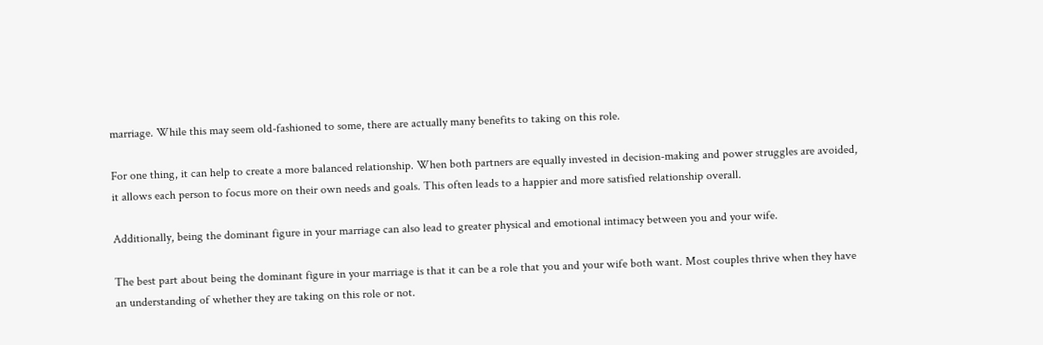marriage. While this may seem old-fashioned to some, there are actually many benefits to taking on this role.

For one thing, it can help to create a more balanced relationship. When both partners are equally invested in decision-making and power struggles are avoided, it allows each person to focus more on their own needs and goals. This often leads to a happier and more satisfied relationship overall.

Additionally, being the dominant figure in your marriage can also lead to greater physical and emotional intimacy between you and your wife.

The best part about being the dominant figure in your marriage is that it can be a role that you and your wife both want. Most couples thrive when they have an understanding of whether they are taking on this role or not.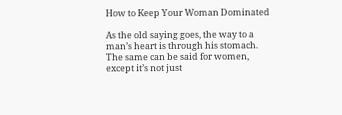How to Keep Your Woman Dominated

As the old saying goes, the way to a man’s heart is through his stomach. The same can be said for women, except it’s not just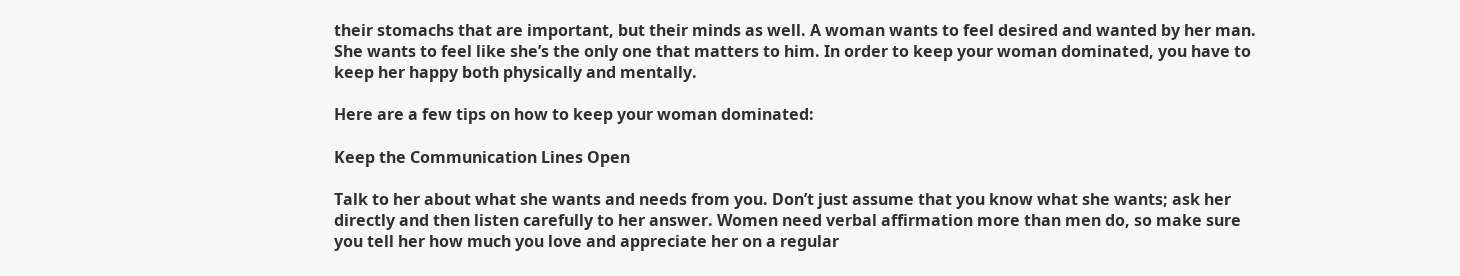their stomachs that are important, but their minds as well. A woman wants to feel desired and wanted by her man. She wants to feel like she’s the only one that matters to him. In order to keep your woman dominated, you have to keep her happy both physically and mentally.

Here are a few tips on how to keep your woman dominated:

Keep the Communication Lines Open

Talk to her about what she wants and needs from you. Don’t just assume that you know what she wants; ask her directly and then listen carefully to her answer. Women need verbal affirmation more than men do, so make sure you tell her how much you love and appreciate her on a regular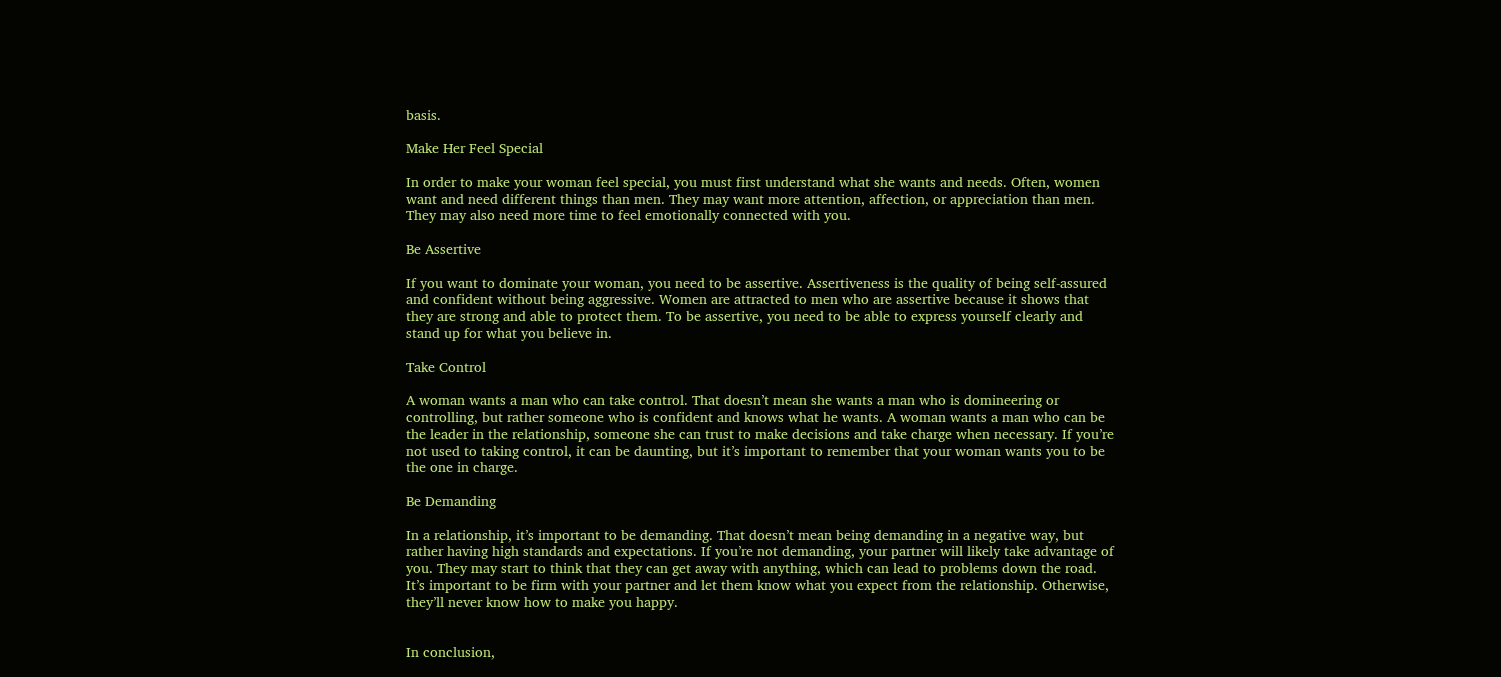basis.

Make Her Feel Special

In order to make your woman feel special, you must first understand what she wants and needs. Often, women want and need different things than men. They may want more attention, affection, or appreciation than men. They may also need more time to feel emotionally connected with you.

Be Assertive

If you want to dominate your woman, you need to be assertive. Assertiveness is the quality of being self-assured and confident without being aggressive. Women are attracted to men who are assertive because it shows that they are strong and able to protect them. To be assertive, you need to be able to express yourself clearly and stand up for what you believe in.

Take Control

A woman wants a man who can take control. That doesn’t mean she wants a man who is domineering or controlling, but rather someone who is confident and knows what he wants. A woman wants a man who can be the leader in the relationship, someone she can trust to make decisions and take charge when necessary. If you’re not used to taking control, it can be daunting, but it’s important to remember that your woman wants you to be the one in charge.

Be Demanding

In a relationship, it’s important to be demanding. That doesn’t mean being demanding in a negative way, but rather having high standards and expectations. If you’re not demanding, your partner will likely take advantage of you. They may start to think that they can get away with anything, which can lead to problems down the road. It’s important to be firm with your partner and let them know what you expect from the relationship. Otherwise, they’ll never know how to make you happy.


In conclusion,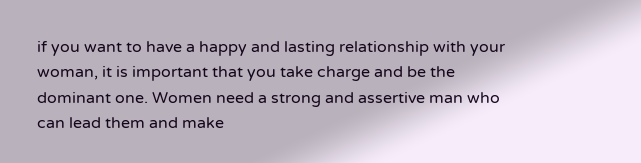if you want to have a happy and lasting relationship with your woman, it is important that you take charge and be the dominant one. Women need a strong and assertive man who can lead them and make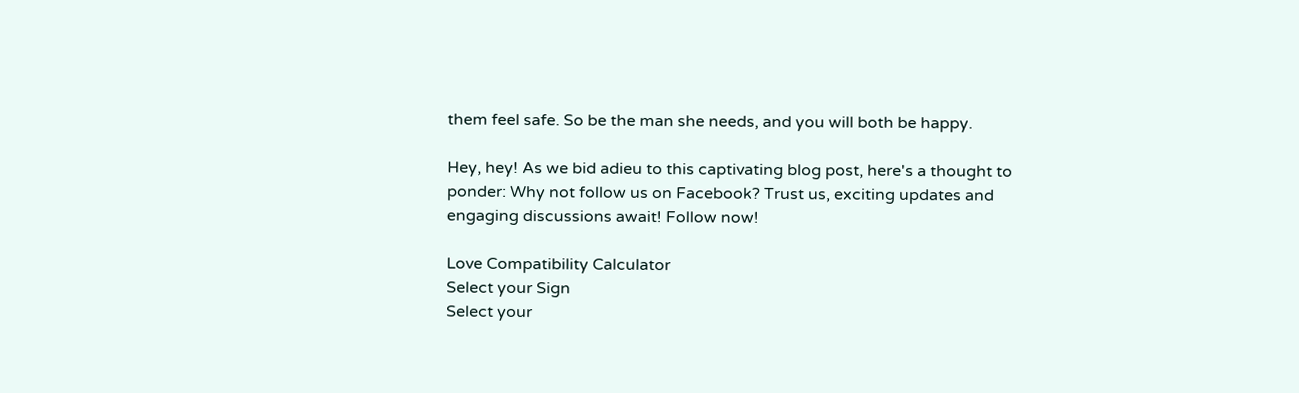them feel safe. So be the man she needs, and you will both be happy.

Hey, hey! As we bid adieu to this captivating blog post, here's a thought to ponder: Why not follow us on Facebook? Trust us, exciting updates and engaging discussions await! Follow now!

Love Compatibility Calculator
Select your Sign
Select your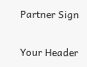Partner Sign

Your Header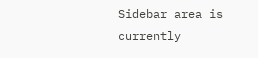Sidebar area is currently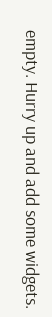empty. Hurry up and add some widgets.